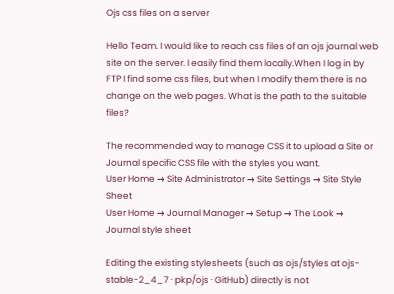Ojs css files on a server

Hello Team. I would like to reach css files of an ojs journal web site on the server. I easily find them locally.When I log in by FTP I find some css files, but when I modify them there is no change on the web pages. What is the path to the suitable files?

The recommended way to manage CSS it to upload a Site or Journal specific CSS file with the styles you want.
User Home → Site Administrator → Site Settings → Site Style Sheet
User Home → Journal Manager → Setup → The Look → Journal style sheet

Editing the existing stylesheets (such as ojs/styles at ojs-stable-2_4_7 · pkp/ojs · GitHub) directly is not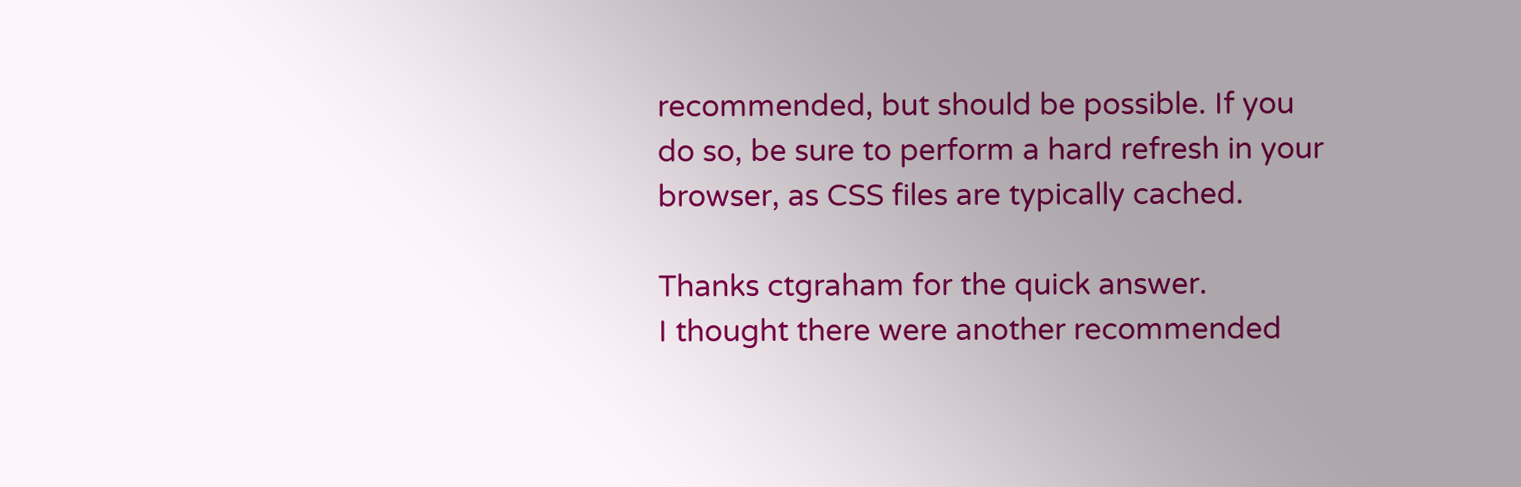recommended, but should be possible. If you do so, be sure to perform a hard refresh in your browser, as CSS files are typically cached.

Thanks ctgraham for the quick answer.
I thought there were another recommended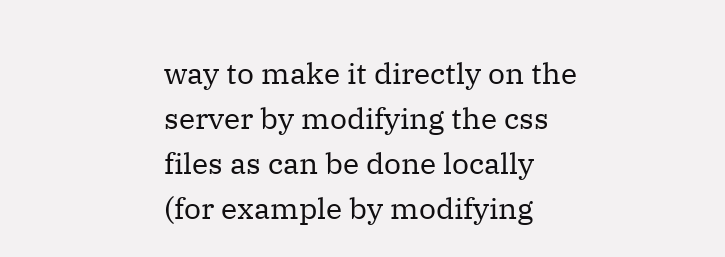way to make it directly on the server by modifying the css files as can be done locally (for example by modifying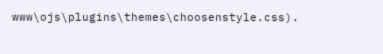www\ojs\plugins\themes\choosenstyle.css).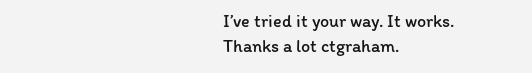I’ve tried it your way. It works.
Thanks a lot ctgraham.